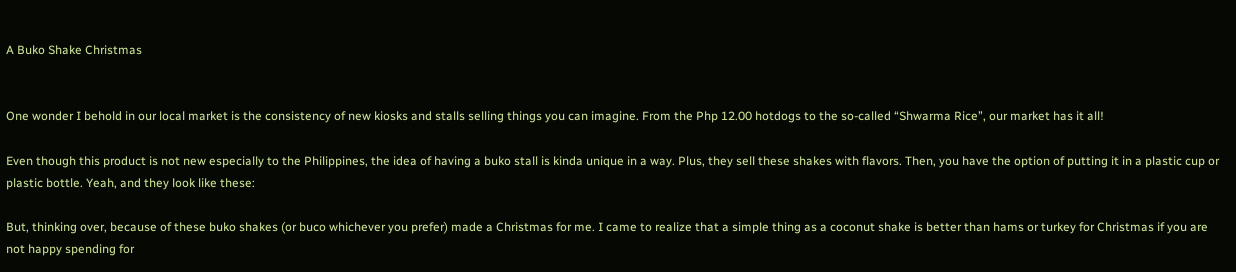A Buko Shake Christmas


One wonder I behold in our local market is the consistency of new kiosks and stalls selling things you can imagine. From the Php 12.00 hotdogs to the so-called “Shwarma Rice”, our market has it all!

Even though this product is not new especially to the Philippines, the idea of having a buko stall is kinda unique in a way. Plus, they sell these shakes with flavors. Then, you have the option of putting it in a plastic cup or plastic bottle. Yeah, and they look like these:

But, thinking over, because of these buko shakes (or buco whichever you prefer) made a Christmas for me. I came to realize that a simple thing as a coconut shake is better than hams or turkey for Christmas if you are not happy spending for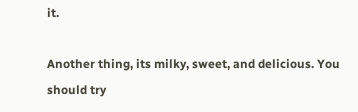it.

Another thing, its milky, sweet, and delicious. You should try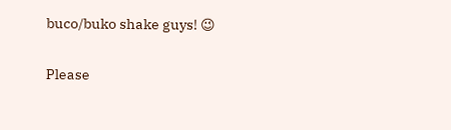buco/buko shake guys! 😉


Please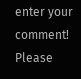enter your comment!
Please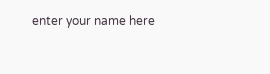enter your name here